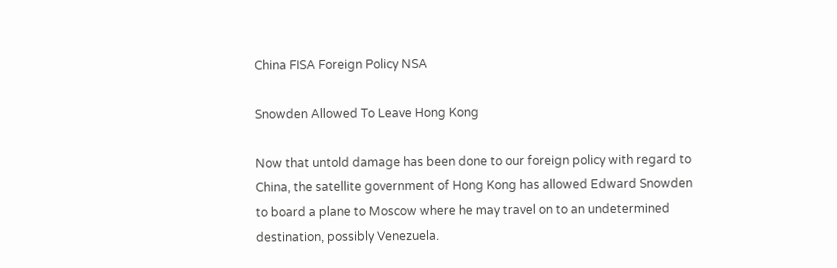China FISA Foreign Policy NSA

Snowden Allowed To Leave Hong Kong

Now that untold damage has been done to our foreign policy with regard to China, the satellite government of Hong Kong has allowed Edward Snowden to board a plane to Moscow where he may travel on to an undetermined destination, possibly Venezuela.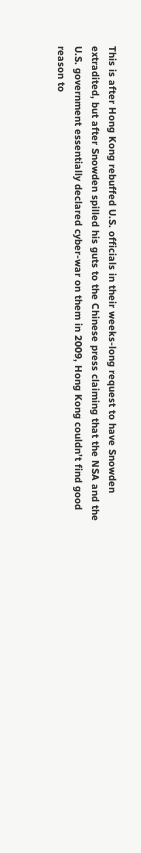This is after Hong Kong rebuffed U.S. officials in their weeks-long request to have Snowden extradited, but after Snowden spilled his guts to the Chinese press claiming that the NSA and the U.S. government essentially declared cyber-war on them in 2009, Hong Kong couldn’t find good reason to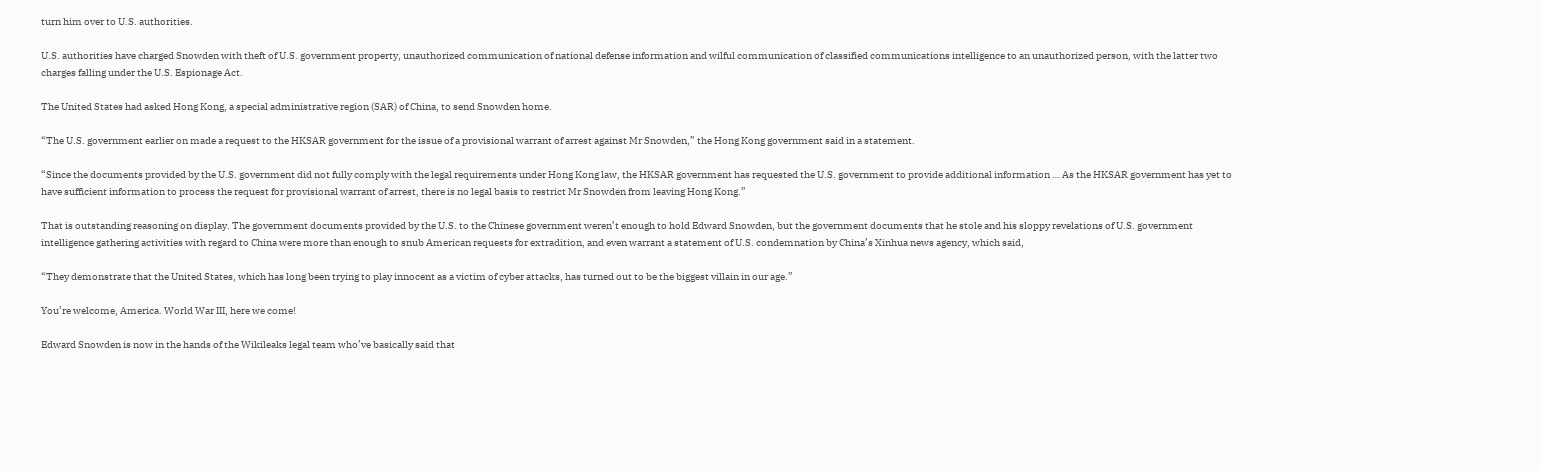turn him over to U.S. authorities.

U.S. authorities have charged Snowden with theft of U.S. government property, unauthorized communication of national defense information and wilful communication of classified communications intelligence to an unauthorized person, with the latter two charges falling under the U.S. Espionage Act.

The United States had asked Hong Kong, a special administrative region (SAR) of China, to send Snowden home.

“The U.S. government earlier on made a request to the HKSAR government for the issue of a provisional warrant of arrest against Mr Snowden,” the Hong Kong government said in a statement.

“Since the documents provided by the U.S. government did not fully comply with the legal requirements under Hong Kong law, the HKSAR government has requested the U.S. government to provide additional information … As the HKSAR government has yet to have sufficient information to process the request for provisional warrant of arrest, there is no legal basis to restrict Mr Snowden from leaving Hong Kong.”

That is outstanding reasoning on display. The government documents provided by the U.S. to the Chinese government weren’t enough to hold Edward Snowden, but the government documents that he stole and his sloppy revelations of U.S. government intelligence gathering activities with regard to China were more than enough to snub American requests for extradition, and even warrant a statement of U.S. condemnation by China’s Xinhua news agency, which said,

“They demonstrate that the United States, which has long been trying to play innocent as a victim of cyber attacks, has turned out to be the biggest villain in our age.”

You’re welcome, America. World War III, here we come!

Edward Snowden is now in the hands of the Wikileaks legal team who’ve basically said that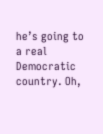he’s going to a real Democratic country. Oh,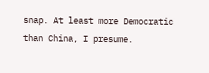snap. At least more Democratic than China, I presume.